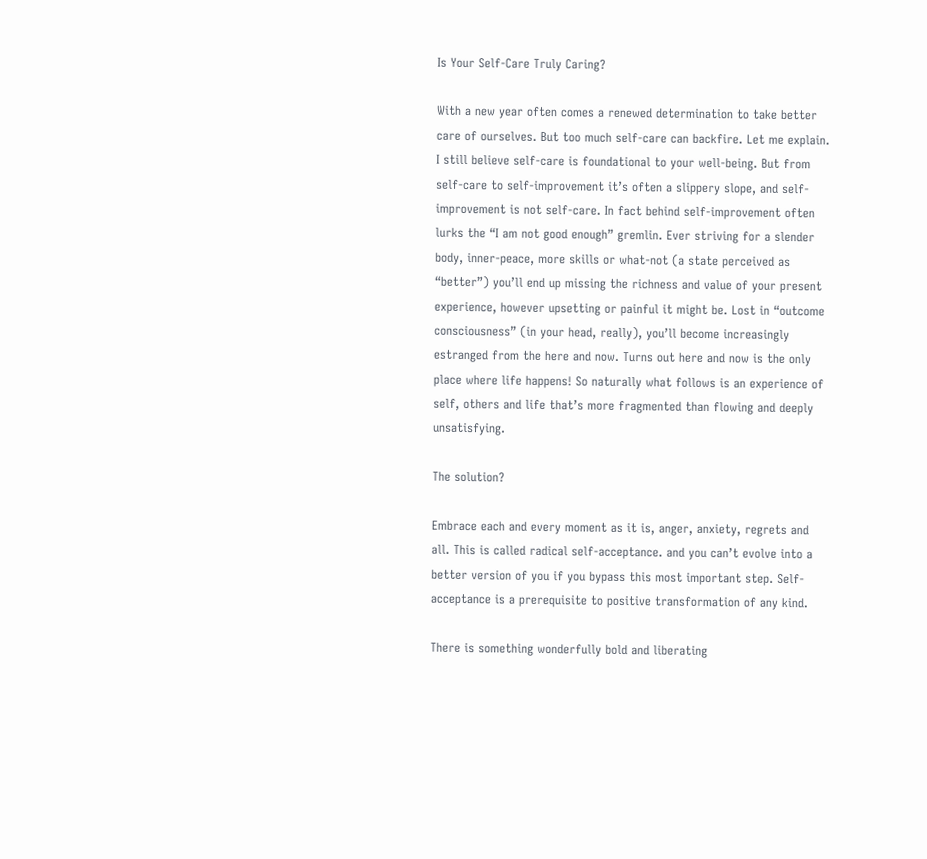Is Your Self-Care Truly Caring?

With a new year often comes a renewed determination to take better care of ourselves. But too much self-care can backfire. Let me explain. I still believe self-care is foundational to your well-being. But from self-care to self-improvement it’s often a slippery slope, and self-improvement is not self-care. In fact behind self-improvement often lurks the “I am not good enough” gremlin. Ever striving for a slender body, inner-peace, more skills or what-not (a state perceived as “better”) you’ll end up missing the richness and value of your present experience, however upsetting or painful it might be. Lost in “outcome consciousness” (in your head, really), you’ll become increasingly estranged from the here and now. Turns out here and now is the only place where life happens! So naturally what follows is an experience of self, others and life that’s more fragmented than flowing and deeply unsatisfying.

The solution?

Embrace each and every moment as it is, anger, anxiety, regrets and all. This is called radical self-acceptance. and you can’t evolve into a better version of you if you bypass this most important step. Self-acceptance is a prerequisite to positive transformation of any kind.

There is something wonderfully bold and liberating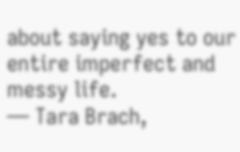about saying yes to our entire imperfect and messy life.
— Tara Brach,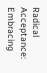Radical Acceptance: Embracing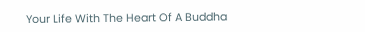Your Life With The Heart Of A Buddha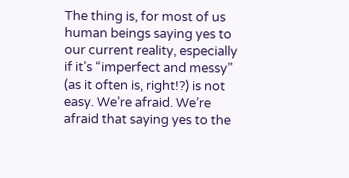The thing is, for most of us human beings saying yes to our current reality, especially if it’s “imperfect and messy” (as it often is, right!?) is not easy. We’re afraid. We’re afraid that saying yes to the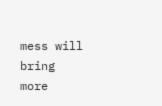mess will bring more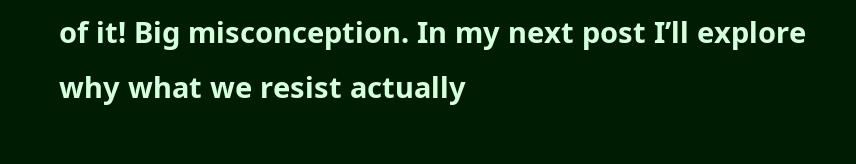of it! Big misconception. In my next post I’ll explore why what we resist actually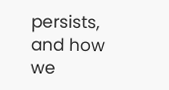persists, and how we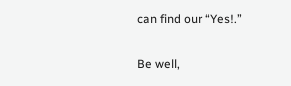can find our “Yes!.”

Be well,